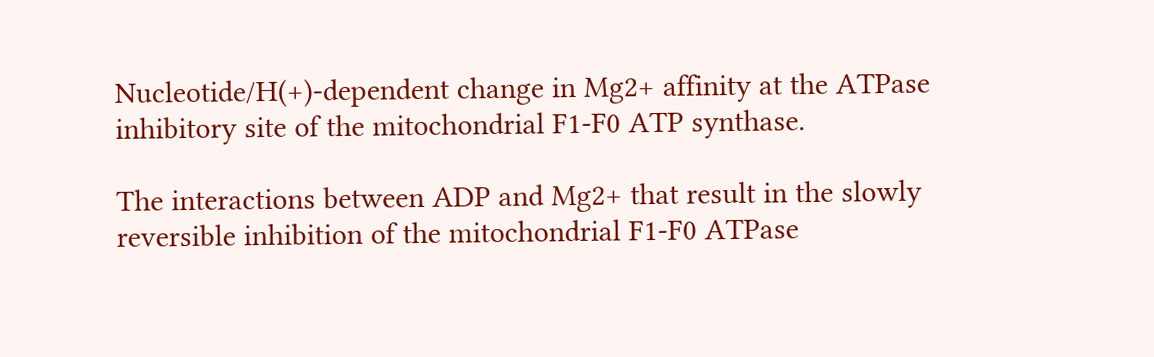Nucleotide/H(+)-dependent change in Mg2+ affinity at the ATPase inhibitory site of the mitochondrial F1-F0 ATP synthase.

The interactions between ADP and Mg2+ that result in the slowly reversible inhibition of the mitochondrial F1-F0 ATPase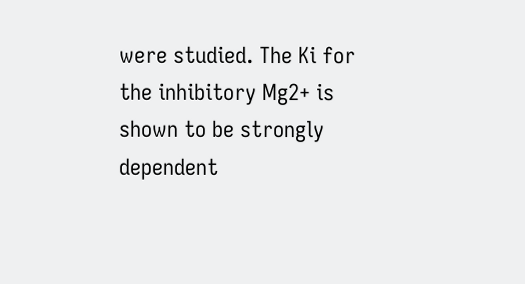were studied. The Ki for the inhibitory Mg2+ is shown to be strongly dependent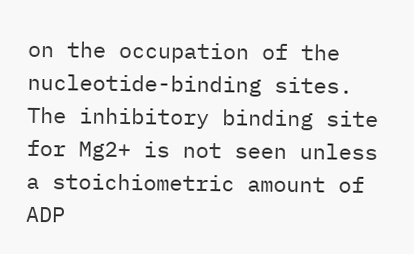on the occupation of the nucleotide-binding sites. The inhibitory binding site for Mg2+ is not seen unless a stoichiometric amount of ADP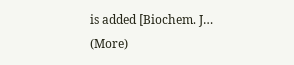is added [Biochem. J… (More)